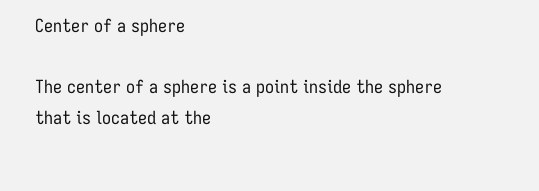Center of a sphere

The center of a sphere is a point inside the sphere that is located at the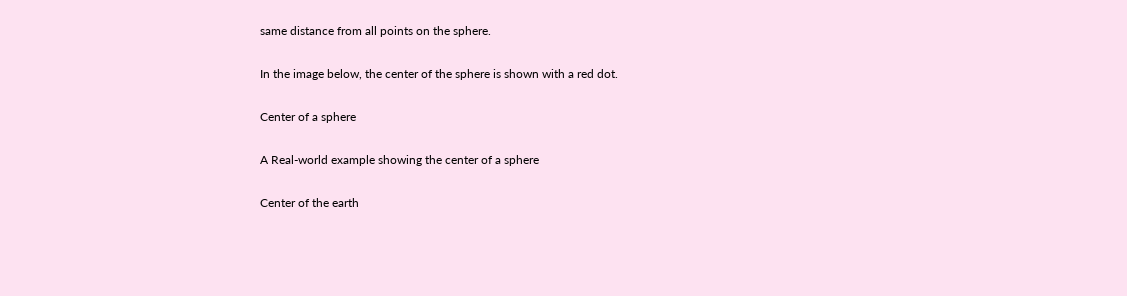same distance from all points on the sphere.

In the image below, the center of the sphere is shown with a red dot.

Center of a sphere

A Real-world example showing the center of a sphere

Center of the earth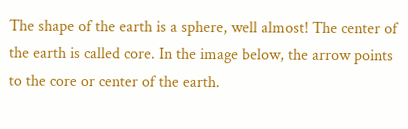The shape of the earth is a sphere, well almost! The center of the earth is called core. In the image below, the arrow points to the core or center of the earth.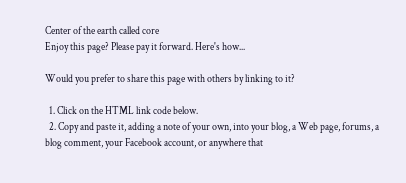Center of the earth called core
Enjoy this page? Please pay it forward. Here's how...

Would you prefer to share this page with others by linking to it?

  1. Click on the HTML link code below.
  2. Copy and paste it, adding a note of your own, into your blog, a Web page, forums, a blog comment, your Facebook account, or anywhere that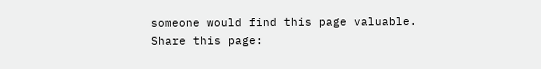someone would find this page valuable.
Share this page: